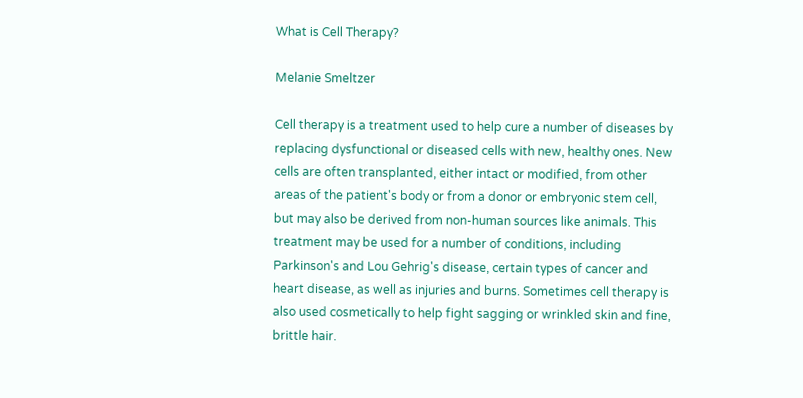What is Cell Therapy?

Melanie Smeltzer

Cell therapy is a treatment used to help cure a number of diseases by replacing dysfunctional or diseased cells with new, healthy ones. New cells are often transplanted, either intact or modified, from other areas of the patient's body or from a donor or embryonic stem cell, but may also be derived from non-human sources like animals. This treatment may be used for a number of conditions, including Parkinson's and Lou Gehrig's disease, certain types of cancer and heart disease, as well as injuries and burns. Sometimes cell therapy is also used cosmetically to help fight sagging or wrinkled skin and fine, brittle hair.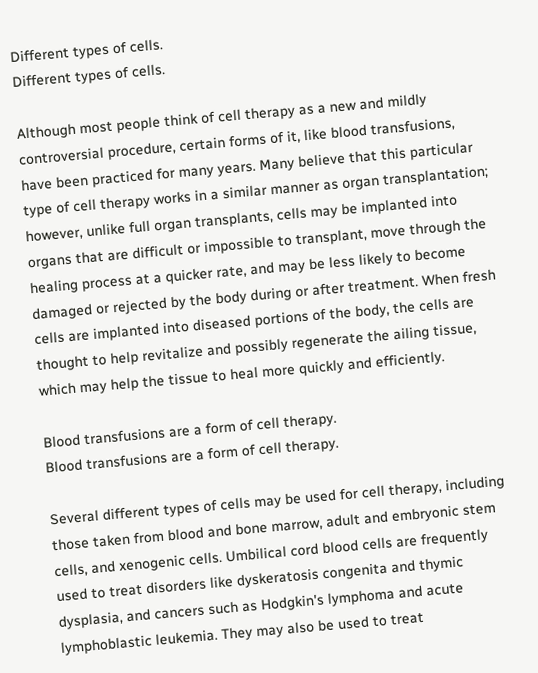Different types of cells.
Different types of cells.

Although most people think of cell therapy as a new and mildly controversial procedure, certain forms of it, like blood transfusions, have been practiced for many years. Many believe that this particular type of cell therapy works in a similar manner as organ transplantation; however, unlike full organ transplants, cells may be implanted into organs that are difficult or impossible to transplant, move through the healing process at a quicker rate, and may be less likely to become damaged or rejected by the body during or after treatment. When fresh cells are implanted into diseased portions of the body, the cells are thought to help revitalize and possibly regenerate the ailing tissue, which may help the tissue to heal more quickly and efficiently.

Blood transfusions are a form of cell therapy.
Blood transfusions are a form of cell therapy.

Several different types of cells may be used for cell therapy, including those taken from blood and bone marrow, adult and embryonic stem cells, and xenogenic cells. Umbilical cord blood cells are frequently used to treat disorders like dyskeratosis congenita and thymic dysplasia, and cancers such as Hodgkin's lymphoma and acute lymphoblastic leukemia. They may also be used to treat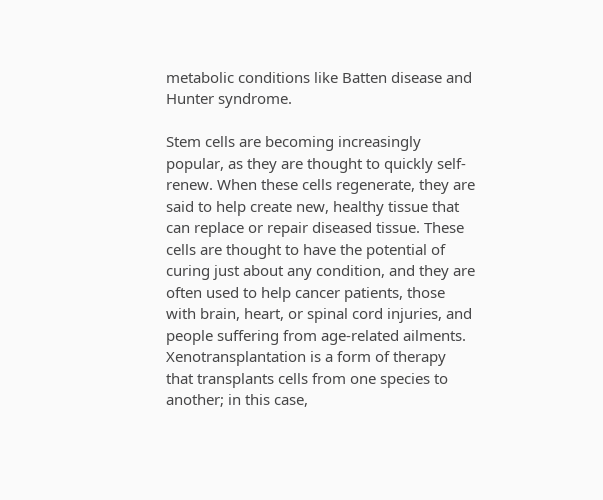metabolic conditions like Batten disease and Hunter syndrome.

Stem cells are becoming increasingly popular, as they are thought to quickly self-renew. When these cells regenerate, they are said to help create new, healthy tissue that can replace or repair diseased tissue. These cells are thought to have the potential of curing just about any condition, and they are often used to help cancer patients, those with brain, heart, or spinal cord injuries, and people suffering from age-related ailments. Xenotransplantation is a form of therapy that transplants cells from one species to another; in this case,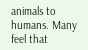animals to humans. Many feel that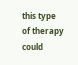this type of therapy could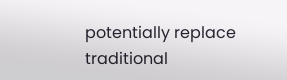potentially replace traditional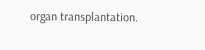organ transplantation.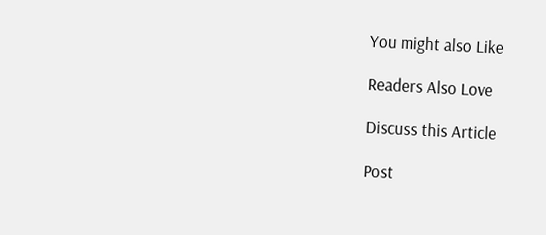You might also Like

Readers Also Love

Discuss this Article

Post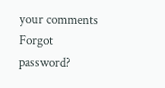your comments
Forgot password?